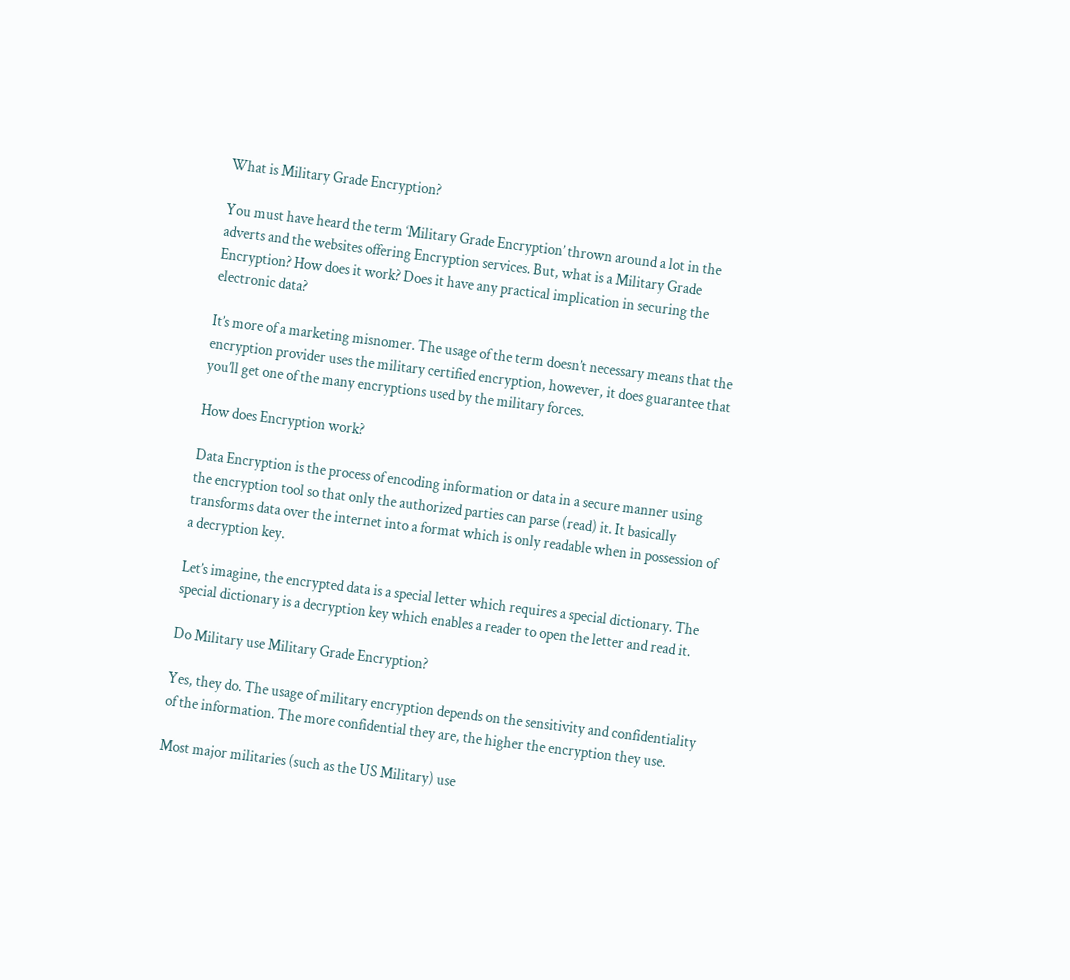What is Military Grade Encryption?

You must have heard the term ‘Military Grade Encryption’ thrown around a lot in the adverts and the websites offering Encryption services. But, what is a Military Grade Encryption? How does it work? Does it have any practical implication in securing the electronic data?

It’s more of a marketing misnomer. The usage of the term doesn’t necessary means that the encryption provider uses the military certified encryption, however, it does guarantee that you’ll get one of the many encryptions used by the military forces.

How does Encryption work?

Data Encryption is the process of encoding information or data in a secure manner using the encryption tool so that only the authorized parties can parse (read) it. It basically transforms data over the internet into a format which is only readable when in possession of a decryption key.

Let’s imagine, the encrypted data is a special letter which requires a special dictionary. The special dictionary is a decryption key which enables a reader to open the letter and read it.

Do Military use Military Grade Encryption?

Yes, they do. The usage of military encryption depends on the sensitivity and confidentiality of the information. The more confidential they are, the higher the encryption they use.

Most major militaries (such as the US Military) use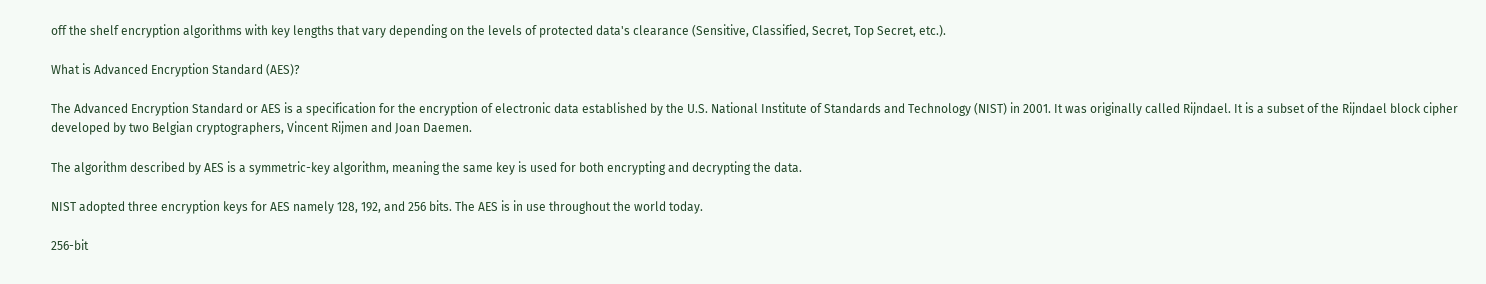off the shelf encryption algorithms with key lengths that vary depending on the levels of protected data's clearance (Sensitive, Classified, Secret, Top Secret, etc.).

What is Advanced Encryption Standard (AES)?

The Advanced Encryption Standard or AES is a specification for the encryption of electronic data established by the U.S. National Institute of Standards and Technology (NIST) in 2001. It was originally called Rijndael. It is a subset of the Rijndael block cipher developed by two Belgian cryptographers, Vincent Rijmen and Joan Daemen.

The algorithm described by AES is a symmetric-key algorithm, meaning the same key is used for both encrypting and decrypting the data.

NIST adopted three encryption keys for AES namely 128, 192, and 256 bits. The AES is in use throughout the world today.

256-bit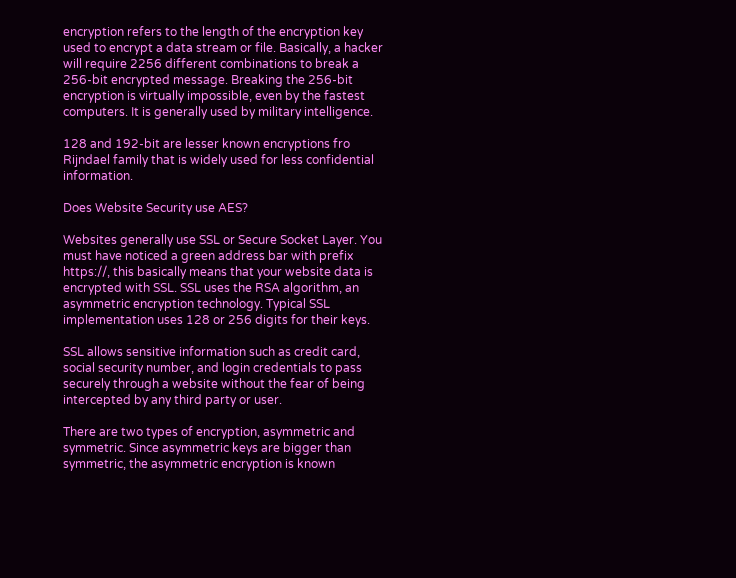encryption refers to the length of the encryption key used to encrypt a data stream or file. Basically, a hacker will require 2256 different combinations to break a 256-bit encrypted message. Breaking the 256-bit encryption is virtually impossible, even by the fastest computers. It is generally used by military intelligence.

128 and 192-bit are lesser known encryptions fro Rijndael family that is widely used for less confidential information.

Does Website Security use AES?

Websites generally use SSL or Secure Socket Layer. You must have noticed a green address bar with prefix https://, this basically means that your website data is encrypted with SSL. SSL uses the RSA algorithm, an asymmetric encryption technology. Typical SSL implementation uses 128 or 256 digits for their keys.

SSL allows sensitive information such as credit card, social security number, and login credentials to pass securely through a website without the fear of being intercepted by any third party or user.

There are two types of encryption, asymmetric and symmetric. Since asymmetric keys are bigger than symmetric, the asymmetric encryption is known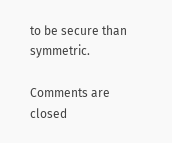to be secure than symmetric.

Comments are closed